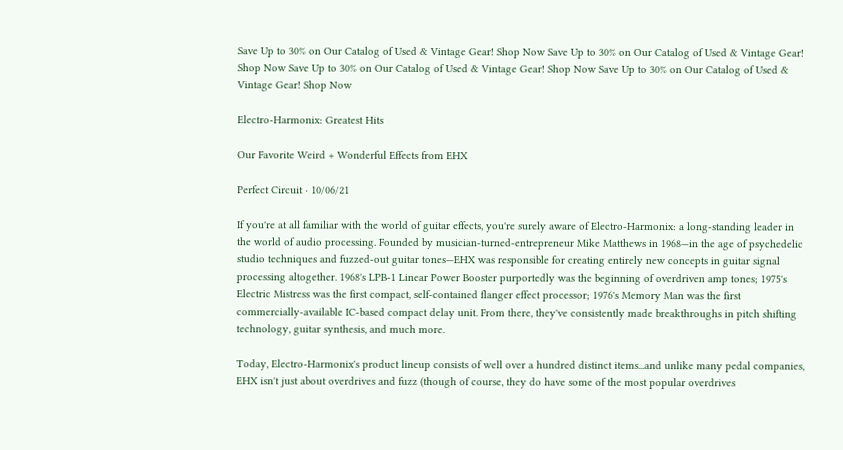Save Up to 30% on Our Catalog of Used & Vintage Gear! Shop Now Save Up to 30% on Our Catalog of Used & Vintage Gear! Shop Now Save Up to 30% on Our Catalog of Used & Vintage Gear! Shop Now Save Up to 30% on Our Catalog of Used & Vintage Gear! Shop Now

Electro-Harmonix: Greatest Hits

Our Favorite Weird + Wonderful Effects from EHX

Perfect Circuit · 10/06/21

If you're at all familiar with the world of guitar effects, you're surely aware of Electro-Harmonix: a long-standing leader in the world of audio processing. Founded by musician-turned-entrepreneur Mike Matthews in 1968—in the age of psychedelic studio techniques and fuzzed-out guitar tones—EHX was responsible for creating entirely new concepts in guitar signal processing altogether. 1968's LPB-1 Linear Power Booster purportedly was the beginning of overdriven amp tones; 1975's Electric Mistress was the first compact, self-contained flanger effect processor; 1976's Memory Man was the first commercially-available IC-based compact delay unit. From there, they've consistently made breakthroughs in pitch shifting technology, guitar synthesis, and much more.

Today, Electro-Harmonix's product lineup consists of well over a hundred distinct items...and unlike many pedal companies, EHX isn't just about overdrives and fuzz (though of course, they do have some of the most popular overdrives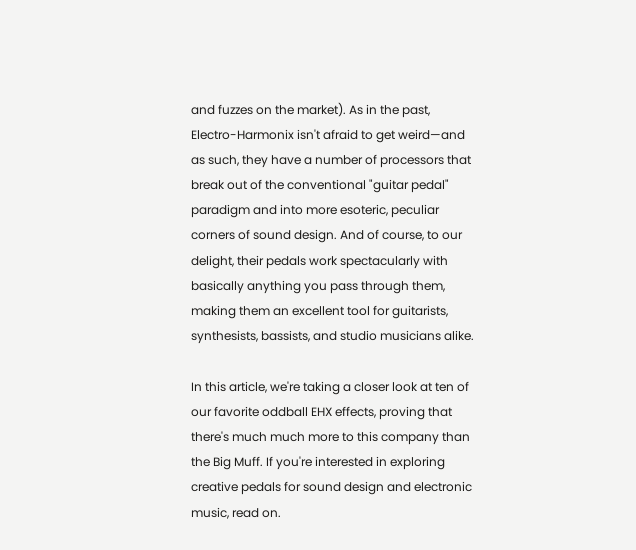and fuzzes on the market). As in the past, Electro-Harmonix isn't afraid to get weird—and as such, they have a number of processors that break out of the conventional "guitar pedal" paradigm and into more esoteric, peculiar corners of sound design. And of course, to our delight, their pedals work spectacularly with basically anything you pass through them, making them an excellent tool for guitarists, synthesists, bassists, and studio musicians alike.

In this article, we're taking a closer look at ten of our favorite oddball EHX effects, proving that there's much much more to this company than the Big Muff. If you're interested in exploring creative pedals for sound design and electronic music, read on.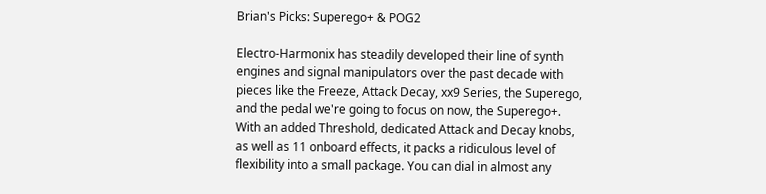Brian's Picks: Superego+ & POG2

Electro-Harmonix has steadily developed their line of synth engines and signal manipulators over the past decade with pieces like the Freeze, Attack Decay, xx9 Series, the Superego, and the pedal we're going to focus on now, the Superego+. With an added Threshold, dedicated Attack and Decay knobs, as well as 11 onboard effects, it packs a ridiculous level of flexibility into a small package. You can dial in almost any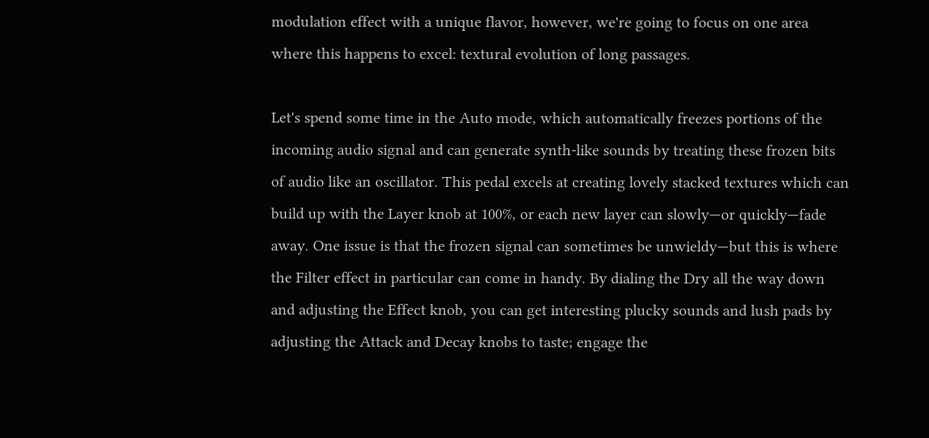modulation effect with a unique flavor, however, we're going to focus on one area where this happens to excel: textural evolution of long passages.

Let's spend some time in the Auto mode, which automatically freezes portions of the incoming audio signal and can generate synth-like sounds by treating these frozen bits of audio like an oscillator. This pedal excels at creating lovely stacked textures which can build up with the Layer knob at 100%, or each new layer can slowly—or quickly—fade away. One issue is that the frozen signal can sometimes be unwieldy—but this is where the Filter effect in particular can come in handy. By dialing the Dry all the way down and adjusting the Effect knob, you can get interesting plucky sounds and lush pads by adjusting the Attack and Decay knobs to taste; engage the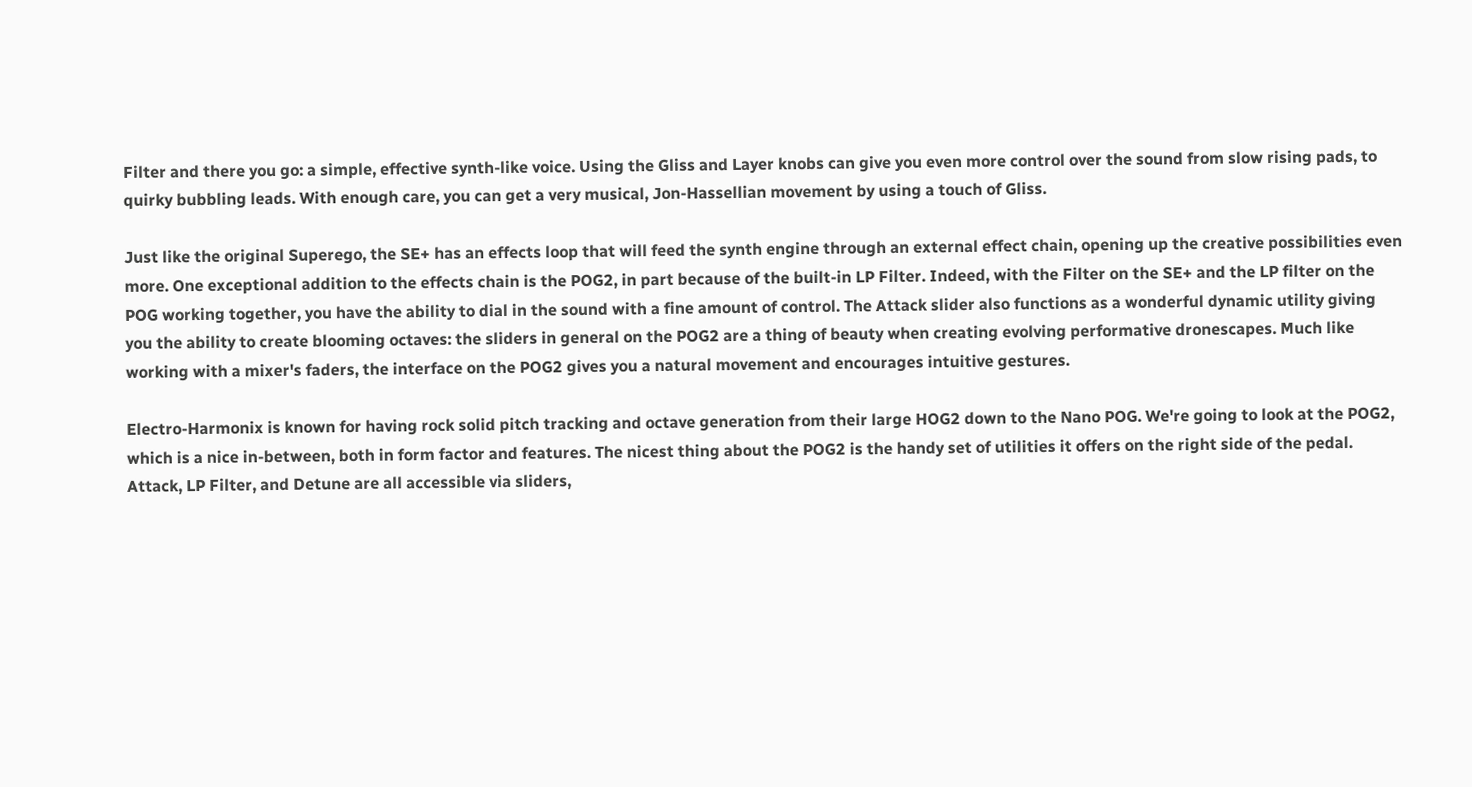Filter and there you go: a simple, effective synth-like voice. Using the Gliss and Layer knobs can give you even more control over the sound from slow rising pads, to quirky bubbling leads. With enough care, you can get a very musical, Jon-Hassellian movement by using a touch of Gliss.

Just like the original Superego, the SE+ has an effects loop that will feed the synth engine through an external effect chain, opening up the creative possibilities even more. One exceptional addition to the effects chain is the POG2, in part because of the built-in LP Filter. Indeed, with the Filter on the SE+ and the LP filter on the POG working together, you have the ability to dial in the sound with a fine amount of control. The Attack slider also functions as a wonderful dynamic utility giving you the ability to create blooming octaves: the sliders in general on the POG2 are a thing of beauty when creating evolving performative dronescapes. Much like working with a mixer's faders, the interface on the POG2 gives you a natural movement and encourages intuitive gestures.

Electro-Harmonix is known for having rock solid pitch tracking and octave generation from their large HOG2 down to the Nano POG. We're going to look at the POG2, which is a nice in-between, both in form factor and features. The nicest thing about the POG2 is the handy set of utilities it offers on the right side of the pedal. Attack, LP Filter, and Detune are all accessible via sliders,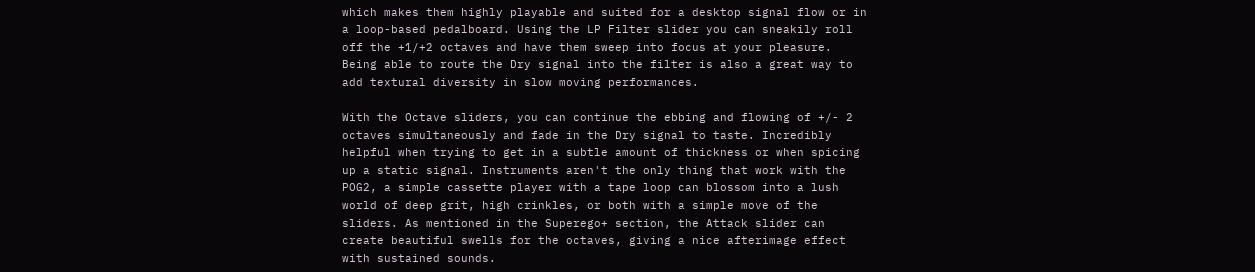which makes them highly playable and suited for a desktop signal flow or in a loop-based pedalboard. Using the LP Filter slider you can sneakily roll off the +1/+2 octaves and have them sweep into focus at your pleasure. Being able to route the Dry signal into the filter is also a great way to add textural diversity in slow moving performances.

With the Octave sliders, you can continue the ebbing and flowing of +/- 2 octaves simultaneously and fade in the Dry signal to taste. Incredibly helpful when trying to get in a subtle amount of thickness or when spicing up a static signal. Instruments aren't the only thing that work with the POG2, a simple cassette player with a tape loop can blossom into a lush world of deep grit, high crinkles, or both with a simple move of the sliders. As mentioned in the Superego+ section, the Attack slider can create beautiful swells for the octaves, giving a nice afterimage effect with sustained sounds.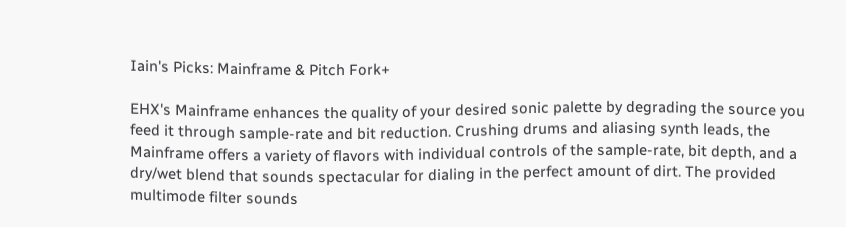Iain's Picks: Mainframe & Pitch Fork+

EHX's Mainframe enhances the quality of your desired sonic palette by degrading the source you feed it through sample-rate and bit reduction. Crushing drums and aliasing synth leads, the Mainframe offers a variety of flavors with individual controls of the sample-rate, bit depth, and a dry/wet blend that sounds spectacular for dialing in the perfect amount of dirt. The provided multimode filter sounds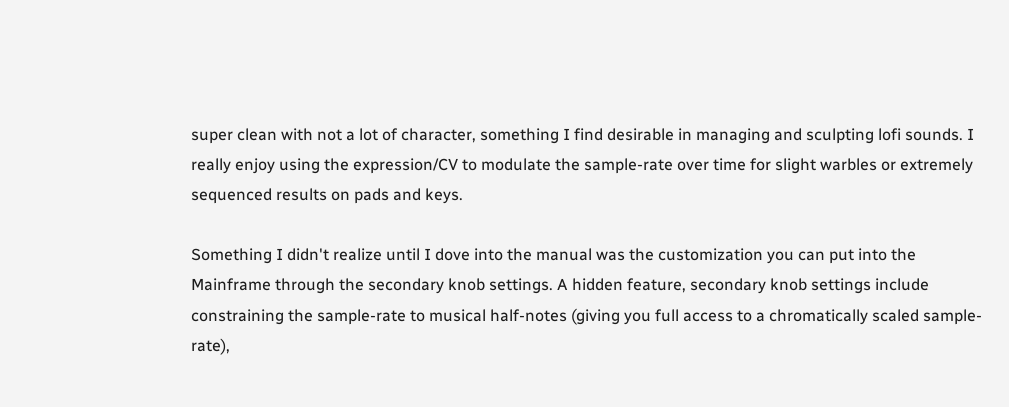super clean with not a lot of character, something I find desirable in managing and sculpting lofi sounds. I really enjoy using the expression/CV to modulate the sample-rate over time for slight warbles or extremely sequenced results on pads and keys.

Something I didn't realize until I dove into the manual was the customization you can put into the Mainframe through the secondary knob settings. A hidden feature, secondary knob settings include constraining the sample-rate to musical half-notes (giving you full access to a chromatically scaled sample-rate),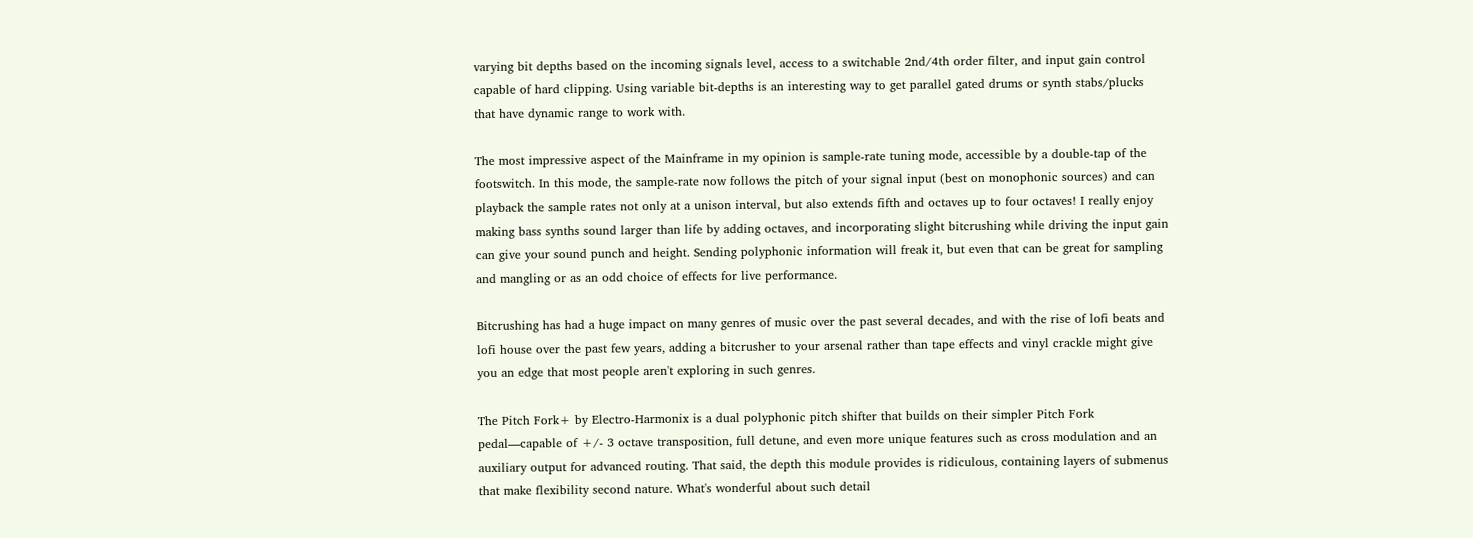varying bit depths based on the incoming signals level, access to a switchable 2nd/4th order filter, and input gain control capable of hard clipping. Using variable bit-depths is an interesting way to get parallel gated drums or synth stabs/plucks that have dynamic range to work with.

The most impressive aspect of the Mainframe in my opinion is sample-rate tuning mode, accessible by a double-tap of the footswitch. In this mode, the sample-rate now follows the pitch of your signal input (best on monophonic sources) and can playback the sample rates not only at a unison interval, but also extends fifth and octaves up to four octaves! I really enjoy making bass synths sound larger than life by adding octaves, and incorporating slight bitcrushing while driving the input gain can give your sound punch and height. Sending polyphonic information will freak it, but even that can be great for sampling and mangling or as an odd choice of effects for live performance.

Bitcrushing has had a huge impact on many genres of music over the past several decades, and with the rise of lofi beats and lofi house over the past few years, adding a bitcrusher to your arsenal rather than tape effects and vinyl crackle might give you an edge that most people aren't exploring in such genres.

The Pitch Fork+ by Electro-Harmonix is a dual polyphonic pitch shifter that builds on their simpler Pitch Fork pedal—capable of +/- 3 octave transposition, full detune, and even more unique features such as cross modulation and an auxiliary output for advanced routing. That said, the depth this module provides is ridiculous, containing layers of submenus that make flexibility second nature. What's wonderful about such detail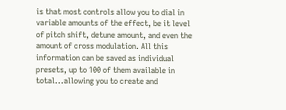is that most controls allow you to dial in variable amounts of the effect, be it level of pitch shift, detune amount, and even the amount of cross modulation. All this information can be saved as individual presets, up to 100 of them available in total...allowing you to create and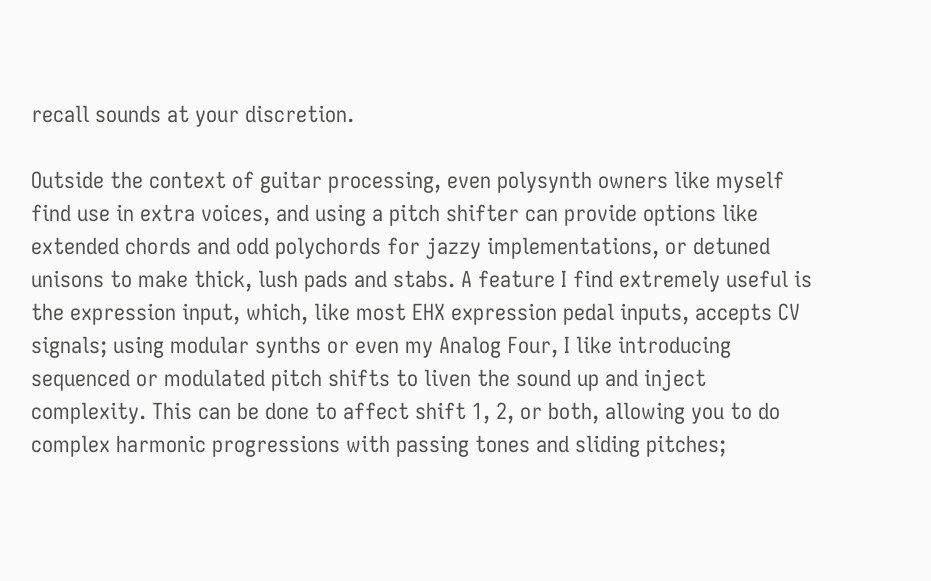recall sounds at your discretion.

Outside the context of guitar processing, even polysynth owners like myself find use in extra voices, and using a pitch shifter can provide options like extended chords and odd polychords for jazzy implementations, or detuned unisons to make thick, lush pads and stabs. A feature I find extremely useful is the expression input, which, like most EHX expression pedal inputs, accepts CV signals; using modular synths or even my Analog Four, I like introducing sequenced or modulated pitch shifts to liven the sound up and inject complexity. This can be done to affect shift 1, 2, or both, allowing you to do complex harmonic progressions with passing tones and sliding pitches;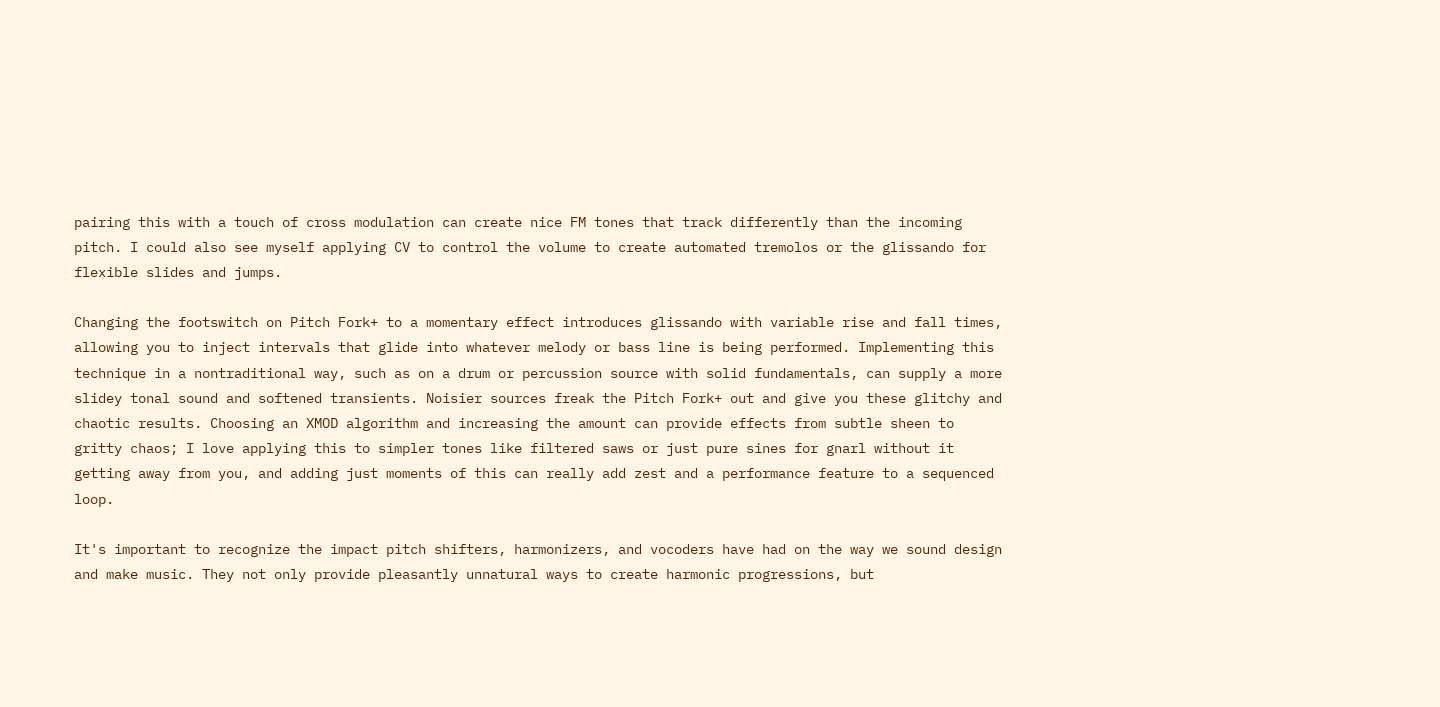pairing this with a touch of cross modulation can create nice FM tones that track differently than the incoming pitch. I could also see myself applying CV to control the volume to create automated tremolos or the glissando for flexible slides and jumps.

Changing the footswitch on Pitch Fork+ to a momentary effect introduces glissando with variable rise and fall times, allowing you to inject intervals that glide into whatever melody or bass line is being performed. Implementing this technique in a nontraditional way, such as on a drum or percussion source with solid fundamentals, can supply a more slidey tonal sound and softened transients. Noisier sources freak the Pitch Fork+ out and give you these glitchy and chaotic results. Choosing an XMOD algorithm and increasing the amount can provide effects from subtle sheen to gritty chaos; I love applying this to simpler tones like filtered saws or just pure sines for gnarl without it getting away from you, and adding just moments of this can really add zest and a performance feature to a sequenced loop.

It's important to recognize the impact pitch shifters, harmonizers, and vocoders have had on the way we sound design and make music. They not only provide pleasantly unnatural ways to create harmonic progressions, but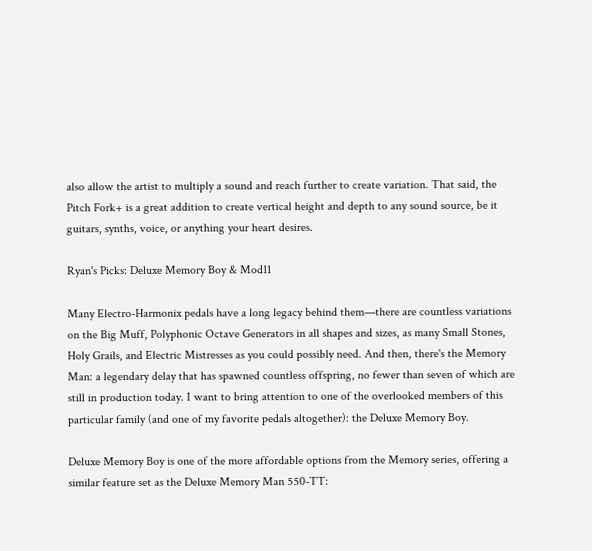also allow the artist to multiply a sound and reach further to create variation. That said, the Pitch Fork+ is a great addition to create vertical height and depth to any sound source, be it guitars, synths, voice, or anything your heart desires.

Ryan's Picks: Deluxe Memory Boy & Mod11

Many Electro-Harmonix pedals have a long legacy behind them—there are countless variations on the Big Muff, Polyphonic Octave Generators in all shapes and sizes, as many Small Stones, Holy Grails, and Electric Mistresses as you could possibly need. And then, there's the Memory Man: a legendary delay that has spawned countless offspring, no fewer than seven of which are still in production today. I want to bring attention to one of the overlooked members of this particular family (and one of my favorite pedals altogether): the Deluxe Memory Boy.

Deluxe Memory Boy is one of the more affordable options from the Memory series, offering a similar feature set as the Deluxe Memory Man 550-TT: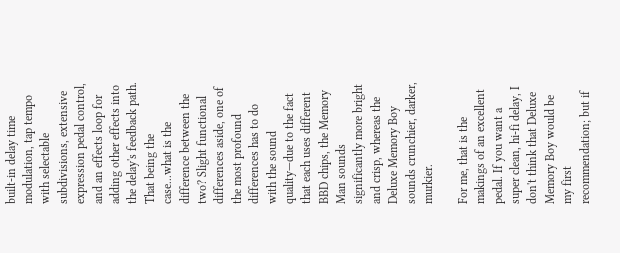built-in delay time modulation, tap tempo with selectable subdivisions, extensive expression pedal control, and an effects loop for adding other effects into the delay's feedback path. That being the case...what is the difference between the two? Slight functional differences aside, one of the most profound differences has to do with the sound quality—due to the fact that each uses different BBD chips, the Memory Man sounds significantly more bright and crisp, whereas the Deluxe Memory Boy sounds crunchier, darker, murkier.

For me, that is the makings of an excellent pedal. If you want a super clean, hi-fi delay, I don't think that Deluxe Memory Boy would be my first recommendation; but if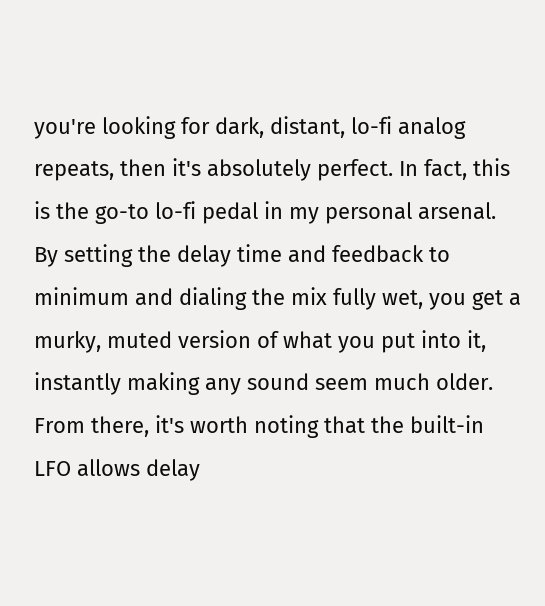you're looking for dark, distant, lo-fi analog repeats, then it's absolutely perfect. In fact, this is the go-to lo-fi pedal in my personal arsenal. By setting the delay time and feedback to minimum and dialing the mix fully wet, you get a murky, muted version of what you put into it, instantly making any sound seem much older. From there, it's worth noting that the built-in LFO allows delay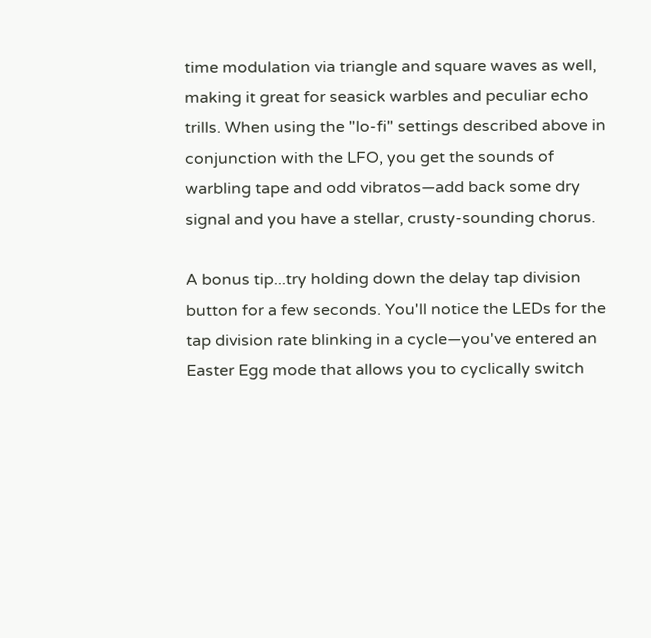time modulation via triangle and square waves as well, making it great for seasick warbles and peculiar echo trills. When using the "lo-fi" settings described above in conjunction with the LFO, you get the sounds of warbling tape and odd vibratos—add back some dry signal and you have a stellar, crusty-sounding chorus.

A bonus tip...try holding down the delay tap division button for a few seconds. You'll notice the LEDs for the tap division rate blinking in a cycle—you've entered an Easter Egg mode that allows you to cyclically switch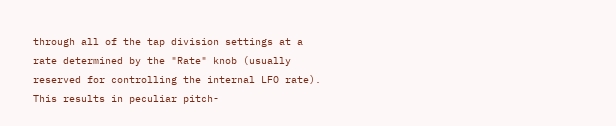through all of the tap division settings at a rate determined by the "Rate" knob (usually reserved for controlling the internal LFO rate). This results in peculiar pitch-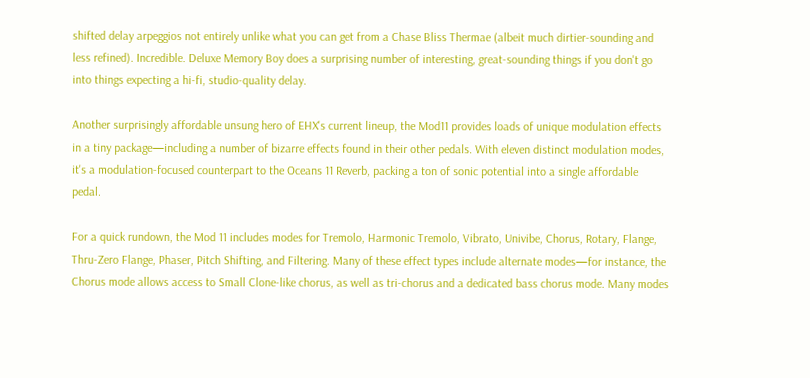shifted delay arpeggios not entirely unlike what you can get from a Chase Bliss Thermae (albeit much dirtier-sounding and less refined). Incredible. Deluxe Memory Boy does a surprising number of interesting, great-sounding things if you don't go into things expecting a hi-fi, studio-quality delay.

Another surprisingly affordable unsung hero of EHX's current lineup, the Mod11 provides loads of unique modulation effects in a tiny package—including a number of bizarre effects found in their other pedals. With eleven distinct modulation modes, it's a modulation-focused counterpart to the Oceans 11 Reverb, packing a ton of sonic potential into a single affordable pedal.

For a quick rundown, the Mod 11 includes modes for Tremolo, Harmonic Tremolo, Vibrato, Univibe, Chorus, Rotary, Flange, Thru-Zero Flange, Phaser, Pitch Shifting, and Filtering. Many of these effect types include alternate modes—for instance, the Chorus mode allows access to Small Clone-like chorus, as well as tri-chorus and a dedicated bass chorus mode. Many modes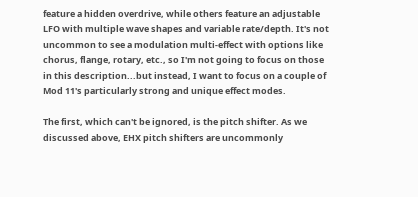feature a hidden overdrive, while others feature an adjustable LFO with multiple wave shapes and variable rate/depth. It's not uncommon to see a modulation multi-effect with options like chorus, flange, rotary, etc., so I'm not going to focus on those in this description...but instead, I want to focus on a couple of Mod 11's particularly strong and unique effect modes.

The first, which can't be ignored, is the pitch shifter. As we discussed above, EHX pitch shifters are uncommonly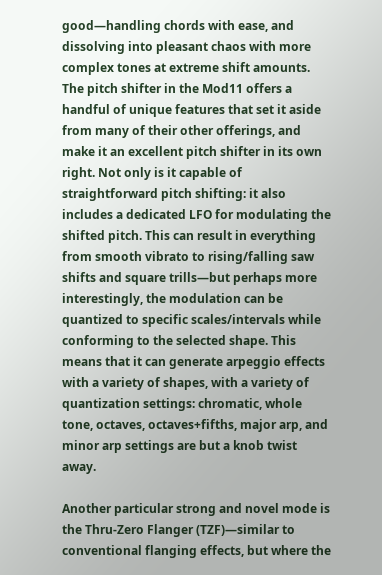good—handling chords with ease, and dissolving into pleasant chaos with more complex tones at extreme shift amounts. The pitch shifter in the Mod11 offers a handful of unique features that set it aside from many of their other offerings, and make it an excellent pitch shifter in its own right. Not only is it capable of straightforward pitch shifting: it also includes a dedicated LFO for modulating the shifted pitch. This can result in everything from smooth vibrato to rising/falling saw shifts and square trills—but perhaps more interestingly, the modulation can be quantized to specific scales/intervals while conforming to the selected shape. This means that it can generate arpeggio effects with a variety of shapes, with a variety of quantization settings: chromatic, whole tone, octaves, octaves+fifths, major arp, and minor arp settings are but a knob twist away.

Another particular strong and novel mode is the Thru-Zero Flanger (TZF)—similar to conventional flanging effects, but where the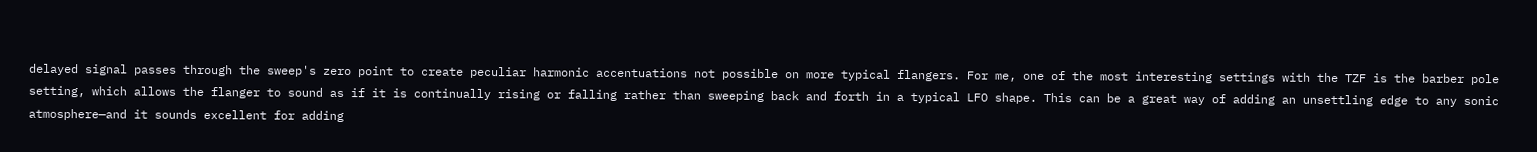delayed signal passes through the sweep's zero point to create peculiar harmonic accentuations not possible on more typical flangers. For me, one of the most interesting settings with the TZF is the barber pole setting, which allows the flanger to sound as if it is continually rising or falling rather than sweeping back and forth in a typical LFO shape. This can be a great way of adding an unsettling edge to any sonic atmosphere—and it sounds excellent for adding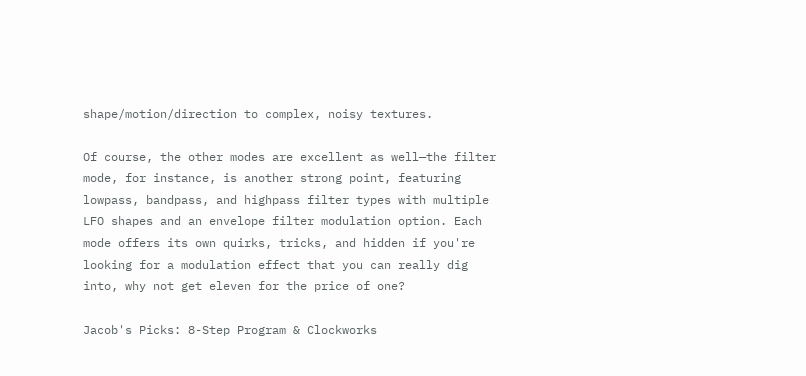shape/motion/direction to complex, noisy textures.

Of course, the other modes are excellent as well—the filter mode, for instance, is another strong point, featuring lowpass, bandpass, and highpass filter types with multiple LFO shapes and an envelope filter modulation option. Each mode offers its own quirks, tricks, and hidden if you're looking for a modulation effect that you can really dig into, why not get eleven for the price of one?

Jacob's Picks: 8-Step Program & Clockworks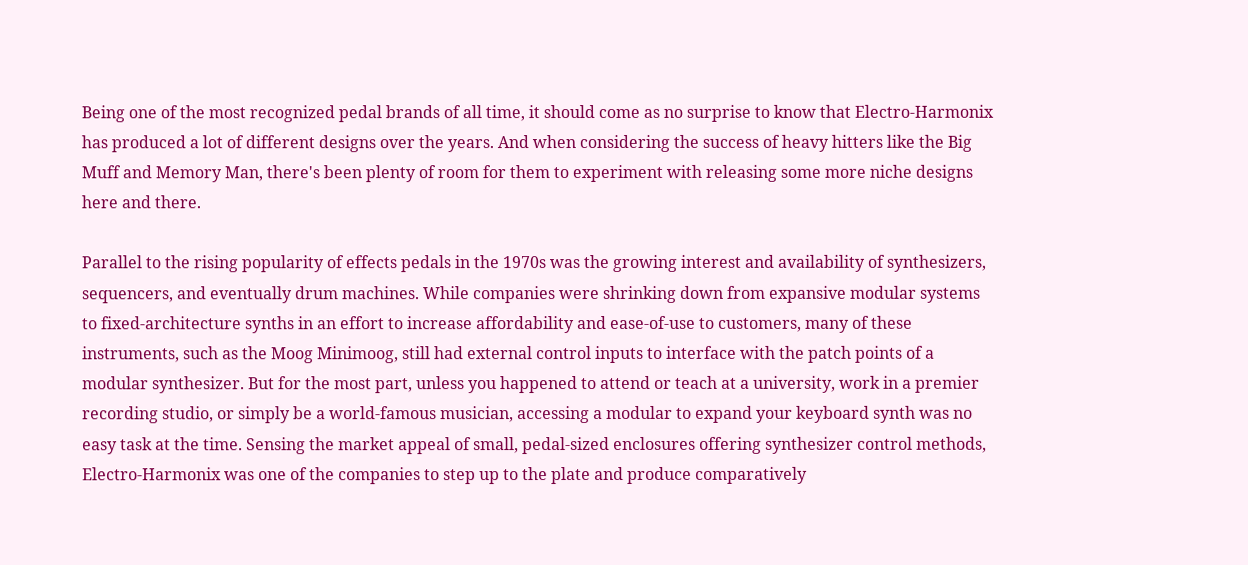Being one of the most recognized pedal brands of all time, it should come as no surprise to know that Electro-Harmonix has produced a lot of different designs over the years. And when considering the success of heavy hitters like the Big Muff and Memory Man, there's been plenty of room for them to experiment with releasing some more niche designs here and there.

Parallel to the rising popularity of effects pedals in the 1970s was the growing interest and availability of synthesizers, sequencers, and eventually drum machines. While companies were shrinking down from expansive modular systems to fixed-architecture synths in an effort to increase affordability and ease-of-use to customers, many of these instruments, such as the Moog Minimoog, still had external control inputs to interface with the patch points of a modular synthesizer. But for the most part, unless you happened to attend or teach at a university, work in a premier recording studio, or simply be a world-famous musician, accessing a modular to expand your keyboard synth was no easy task at the time. Sensing the market appeal of small, pedal-sized enclosures offering synthesizer control methods, Electro-Harmonix was one of the companies to step up to the plate and produce comparatively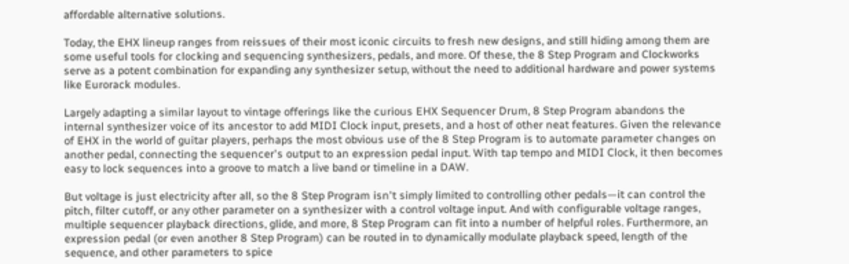affordable alternative solutions.

Today, the EHX lineup ranges from reissues of their most iconic circuits to fresh new designs, and still hiding among them are some useful tools for clocking and sequencing synthesizers, pedals, and more. Of these, the 8 Step Program and Clockworks serve as a potent combination for expanding any synthesizer setup, without the need to additional hardware and power systems like Eurorack modules.

Largely adapting a similar layout to vintage offerings like the curious EHX Sequencer Drum, 8 Step Program abandons the internal synthesizer voice of its ancestor to add MIDI Clock input, presets, and a host of other neat features. Given the relevance of EHX in the world of guitar players, perhaps the most obvious use of the 8 Step Program is to automate parameter changes on another pedal, connecting the sequencer's output to an expression pedal input. With tap tempo and MIDI Clock, it then becomes easy to lock sequences into a groove to match a live band or timeline in a DAW.

But voltage is just electricity after all, so the 8 Step Program isn't simply limited to controlling other pedals—it can control the pitch, filter cutoff, or any other parameter on a synthesizer with a control voltage input. And with configurable voltage ranges, multiple sequencer playback directions, glide, and more, 8 Step Program can fit into a number of helpful roles. Furthermore, an expression pedal (or even another 8 Step Program) can be routed in to dynamically modulate playback speed, length of the sequence, and other parameters to spice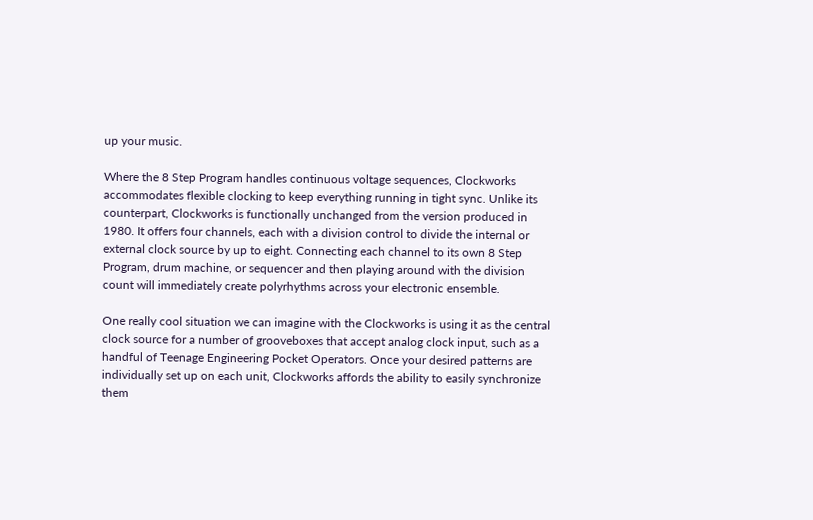up your music.

Where the 8 Step Program handles continuous voltage sequences, Clockworks accommodates flexible clocking to keep everything running in tight sync. Unlike its counterpart, Clockworks is functionally unchanged from the version produced in 1980. It offers four channels, each with a division control to divide the internal or external clock source by up to eight. Connecting each channel to its own 8 Step Program, drum machine, or sequencer and then playing around with the division count will immediately create polyrhythms across your electronic ensemble.

One really cool situation we can imagine with the Clockworks is using it as the central clock source for a number of grooveboxes that accept analog clock input, such as a handful of Teenage Engineering Pocket Operators. Once your desired patterns are individually set up on each unit, Clockworks affords the ability to easily synchronize them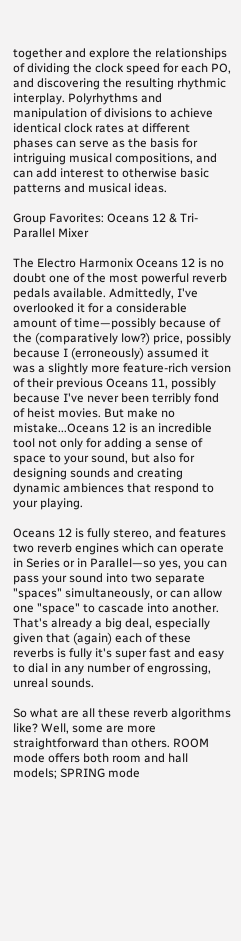together and explore the relationships of dividing the clock speed for each PO, and discovering the resulting rhythmic interplay. Polyrhythms and manipulation of divisions to achieve identical clock rates at different phases can serve as the basis for intriguing musical compositions, and can add interest to otherwise basic patterns and musical ideas.

Group Favorites: Oceans 12 & Tri-Parallel Mixer

The Electro Harmonix Oceans 12 is no doubt one of the most powerful reverb pedals available. Admittedly, I've overlooked it for a considerable amount of time—possibly because of the (comparatively low?) price, possibly because I (erroneously) assumed it was a slightly more feature-rich version of their previous Oceans 11, possibly because I've never been terribly fond of heist movies. But make no mistake...Oceans 12 is an incredible tool not only for adding a sense of space to your sound, but also for designing sounds and creating dynamic ambiences that respond to your playing.

Oceans 12 is fully stereo, and features two reverb engines which can operate in Series or in Parallel—so yes, you can pass your sound into two separate "spaces" simultaneously, or can allow one "space" to cascade into another. That's already a big deal, especially given that (again) each of these reverbs is fully it's super fast and easy to dial in any number of engrossing, unreal sounds.

So what are all these reverb algorithms like? Well, some are more straightforward than others. ROOM mode offers both room and hall models; SPRING mode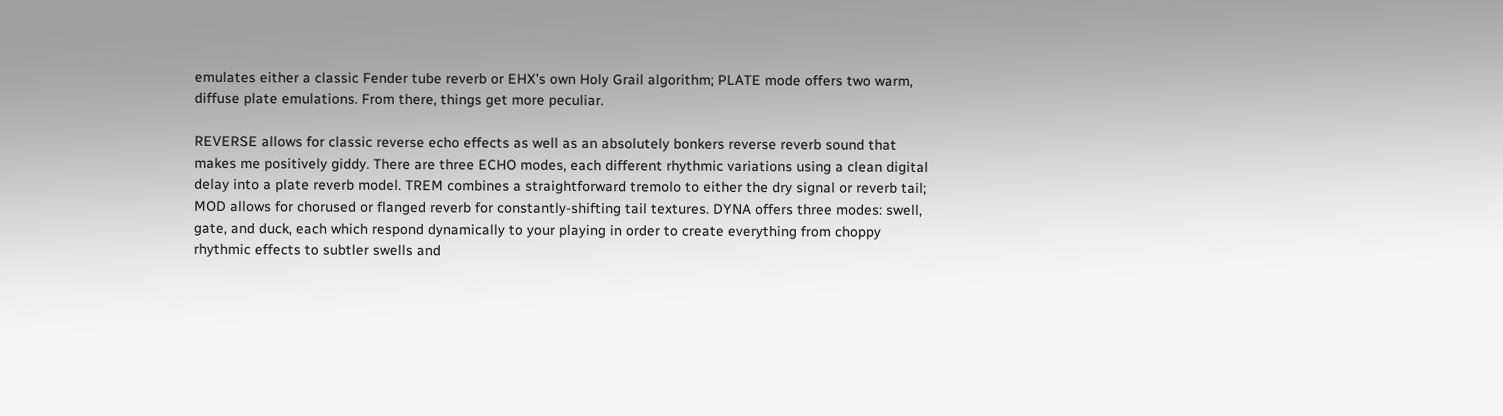emulates either a classic Fender tube reverb or EHX's own Holy Grail algorithm; PLATE mode offers two warm, diffuse plate emulations. From there, things get more peculiar.

REVERSE allows for classic reverse echo effects as well as an absolutely bonkers reverse reverb sound that makes me positively giddy. There are three ECHO modes, each different rhythmic variations using a clean digital delay into a plate reverb model. TREM combines a straightforward tremolo to either the dry signal or reverb tail; MOD allows for chorused or flanged reverb for constantly-shifting tail textures. DYNA offers three modes: swell, gate, and duck, each which respond dynamically to your playing in order to create everything from choppy rhythmic effects to subtler swells and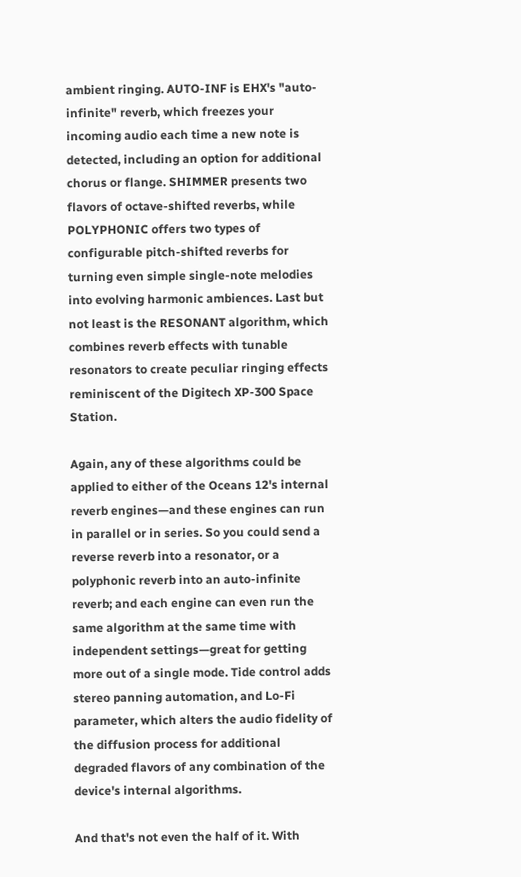ambient ringing. AUTO-INF is EHX's "auto-infinite" reverb, which freezes your incoming audio each time a new note is detected, including an option for additional chorus or flange. SHIMMER presents two flavors of octave-shifted reverbs, while POLYPHONIC offers two types of configurable pitch-shifted reverbs for turning even simple single-note melodies into evolving harmonic ambiences. Last but not least is the RESONANT algorithm, which combines reverb effects with tunable resonators to create peculiar ringing effects reminiscent of the Digitech XP-300 Space Station.

Again, any of these algorithms could be applied to either of the Oceans 12's internal reverb engines—and these engines can run in parallel or in series. So you could send a reverse reverb into a resonator, or a polyphonic reverb into an auto-infinite reverb; and each engine can even run the same algorithm at the same time with independent settings—great for getting more out of a single mode. Tide control adds stereo panning automation, and Lo-Fi parameter, which alters the audio fidelity of the diffusion process for additional degraded flavors of any combination of the device's internal algorithms.

And that's not even the half of it. With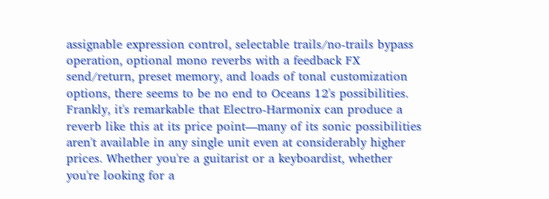assignable expression control, selectable trails/no-trails bypass operation, optional mono reverbs with a feedback FX send/return, preset memory, and loads of tonal customization options, there seems to be no end to Oceans 12's possibilities. Frankly, it's remarkable that Electro-Harmonix can produce a reverb like this at its price point—many of its sonic possibilities aren't available in any single unit even at considerably higher prices. Whether you're a guitarist or a keyboardist, whether you're looking for a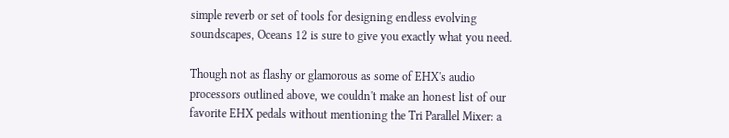simple reverb or set of tools for designing endless evolving soundscapes, Oceans 12 is sure to give you exactly what you need.

Though not as flashy or glamorous as some of EHX's audio processors outlined above, we couldn't make an honest list of our favorite EHX pedals without mentioning the Tri Parallel Mixer: a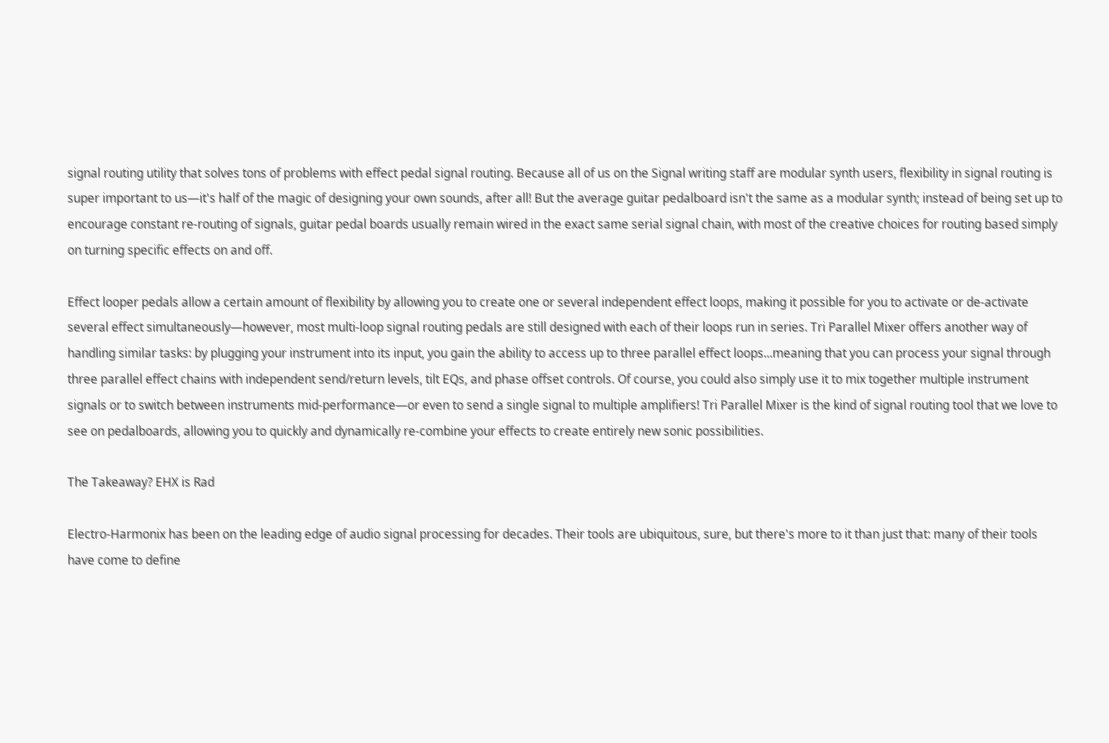signal routing utility that solves tons of problems with effect pedal signal routing. Because all of us on the Signal writing staff are modular synth users, flexibility in signal routing is super important to us—it's half of the magic of designing your own sounds, after all! But the average guitar pedalboard isn't the same as a modular synth; instead of being set up to encourage constant re-routing of signals, guitar pedal boards usually remain wired in the exact same serial signal chain, with most of the creative choices for routing based simply on turning specific effects on and off.

Effect looper pedals allow a certain amount of flexibility by allowing you to create one or several independent effect loops, making it possible for you to activate or de-activate several effect simultaneously—however, most multi-loop signal routing pedals are still designed with each of their loops run in series. Tri Parallel Mixer offers another way of handling similar tasks: by plugging your instrument into its input, you gain the ability to access up to three parallel effect loops...meaning that you can process your signal through three parallel effect chains with independent send/return levels, tilt EQs, and phase offset controls. Of course, you could also simply use it to mix together multiple instrument signals or to switch between instruments mid-performance—or even to send a single signal to multiple amplifiers! Tri Parallel Mixer is the kind of signal routing tool that we love to see on pedalboards, allowing you to quickly and dynamically re-combine your effects to create entirely new sonic possibilities.

The Takeaway? EHX is Rad

Electro-Harmonix has been on the leading edge of audio signal processing for decades. Their tools are ubiquitous, sure, but there's more to it than just that: many of their tools have come to define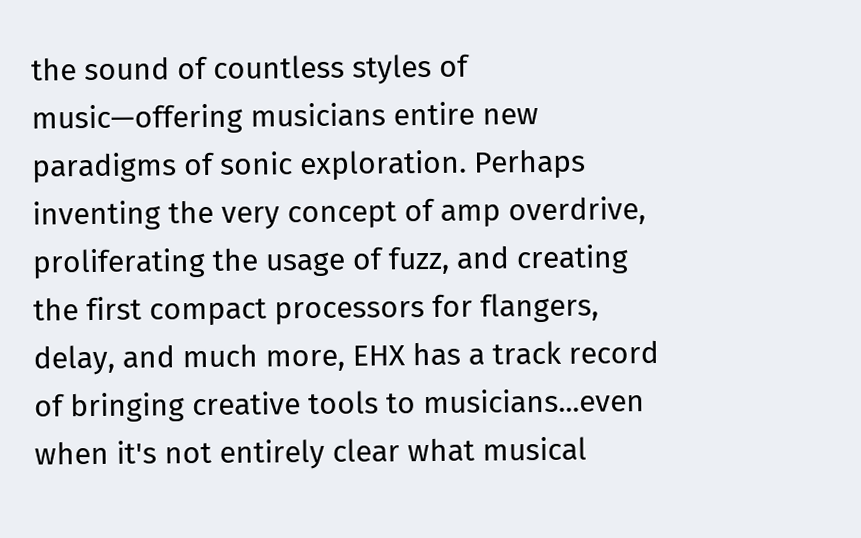the sound of countless styles of music—offering musicians entire new paradigms of sonic exploration. Perhaps inventing the very concept of amp overdrive, proliferating the usage of fuzz, and creating the first compact processors for flangers, delay, and much more, EHX has a track record of bringing creative tools to musicians...even when it's not entirely clear what musical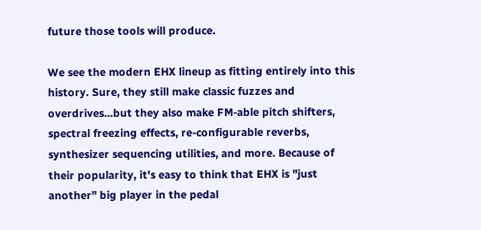future those tools will produce.

We see the modern EHX lineup as fitting entirely into this history. Sure, they still make classic fuzzes and overdrives...but they also make FM-able pitch shifters, spectral freezing effects, re-configurable reverbs, synthesizer sequencing utilities, and more. Because of their popularity, it's easy to think that EHX is "just another" big player in the pedal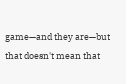game—and they are—but that doesn't mean that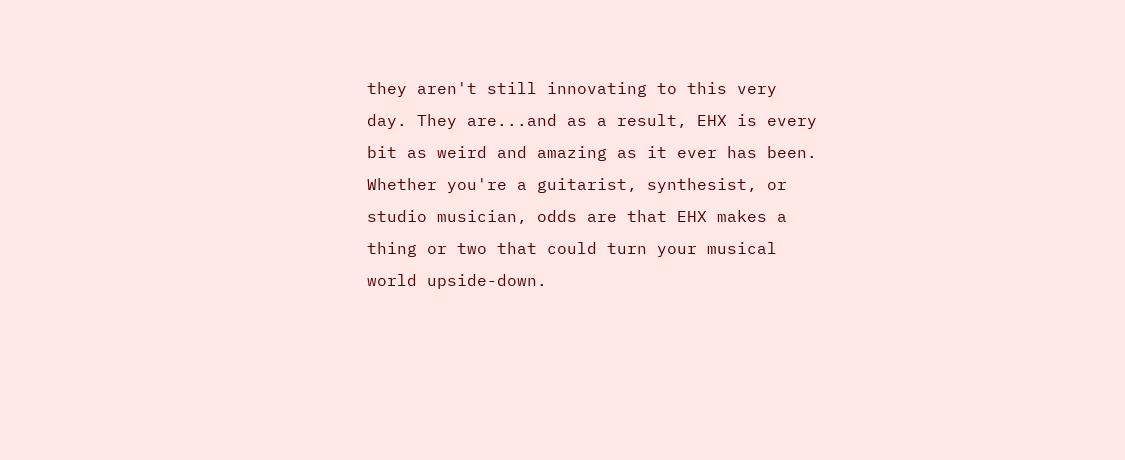they aren't still innovating to this very day. They are...and as a result, EHX is every bit as weird and amazing as it ever has been. Whether you're a guitarist, synthesist, or studio musician, odds are that EHX makes a thing or two that could turn your musical world upside-down.